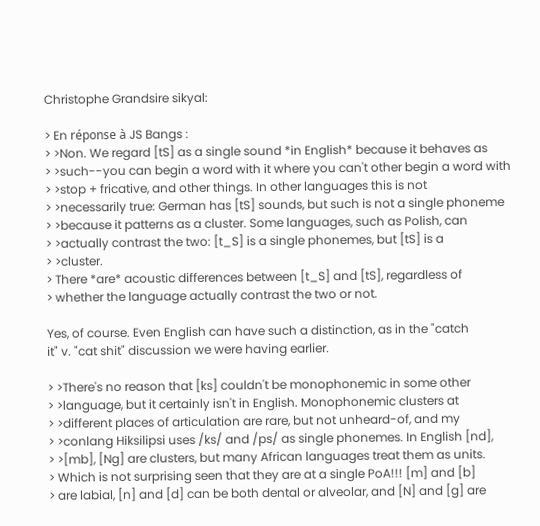Christophe Grandsire sikyal:

> En réponse à JS Bangs :
> >Non. We regard [tS] as a single sound *in English* because it behaves as
> >such--you can begin a word with it where you can't other begin a word with
> >stop + fricative, and other things. In other languages this is not
> >necessarily true: German has [tS] sounds, but such is not a single phoneme
> >because it patterns as a cluster. Some languages, such as Polish, can
> >actually contrast the two: [t_S] is a single phonemes, but [tS] is a
> >cluster.
> There *are* acoustic differences between [t_S] and [tS], regardless of
> whether the language actually contrast the two or not.

Yes, of course. Even English can have such a distinction, as in the "catch
it" v. "cat shit" discussion we were having earlier.

> >There's no reason that [ks] couldn't be monophonemic in some other
> >language, but it certainly isn't in English. Monophonemic clusters at
> >different places of articulation are rare, but not unheard-of, and my
> >conlang Hiksilipsi uses /ks/ and /ps/ as single phonemes. In English [nd],
> >[mb], [Ng] are clusters, but many African languages treat them as units.
> Which is not surprising seen that they are at a single PoA!!! [m] and [b]
> are labial, [n] and [d] can be both dental or alveolar, and [N] and [g] are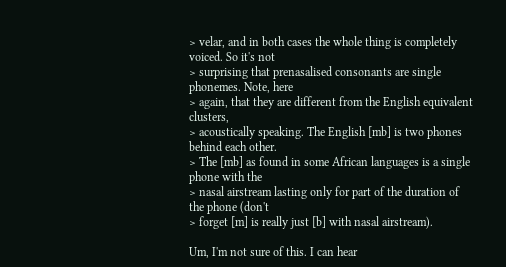> velar, and in both cases the whole thing is completely voiced. So it's not
> surprising that prenasalised consonants are single phonemes. Note, here
> again, that they are different from the English equivalent clusters,
> acoustically speaking. The English [mb] is two phones behind each other.
> The [mb] as found in some African languages is a single phone with the
> nasal airstream lasting only for part of the duration of the phone (don't
> forget [m] is really just [b] with nasal airstream).

Um, I'm not sure of this. I can hear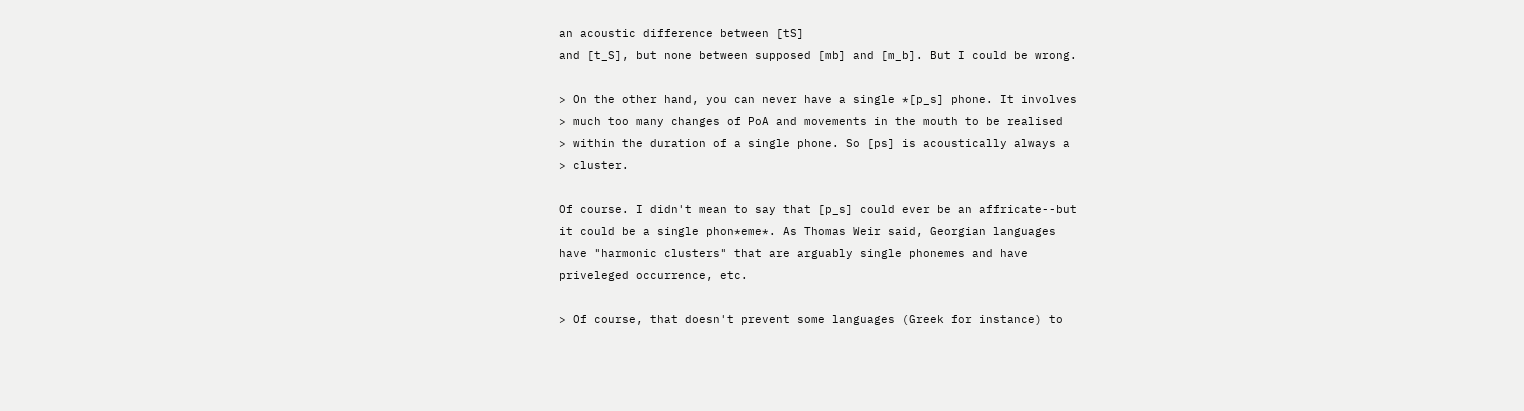an acoustic difference between [tS]
and [t_S], but none between supposed [mb] and [m_b]. But I could be wrong.

> On the other hand, you can never have a single *[p_s] phone. It involves
> much too many changes of PoA and movements in the mouth to be realised
> within the duration of a single phone. So [ps] is acoustically always a
> cluster.

Of course. I didn't mean to say that [p_s] could ever be an affricate--but
it could be a single phon*eme*. As Thomas Weir said, Georgian languages
have "harmonic clusters" that are arguably single phonemes and have
priveleged occurrence, etc.

> Of course, that doesn't prevent some languages (Greek for instance) to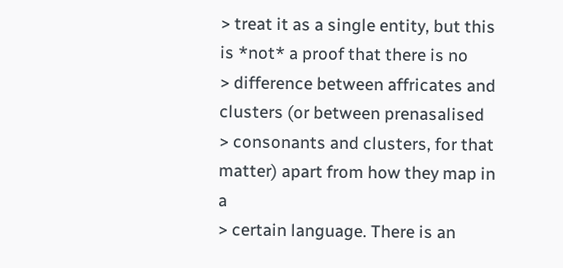> treat it as a single entity, but this is *not* a proof that there is no
> difference between affricates and clusters (or between prenasalised
> consonants and clusters, for that matter) apart from how they map in a
> certain language. There is an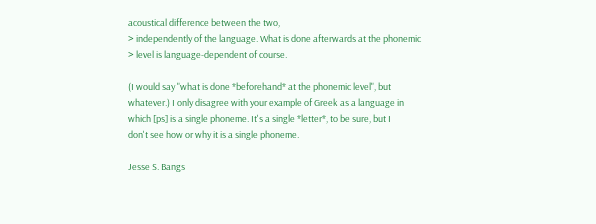acoustical difference between the two,
> independently of the language. What is done afterwards at the phonemic
> level is language-dependent of course.

(I would say "what is done *beforehand* at the phonemic level", but
whatever.) I only disagree with your example of Greek as a language in
which [ps] is a single phoneme. It's a single *letter*, to be sure, but I
don't see how or why it is a single phoneme.

Jesse S. Bangs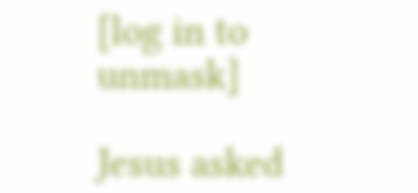[log in to unmask]

Jesus asked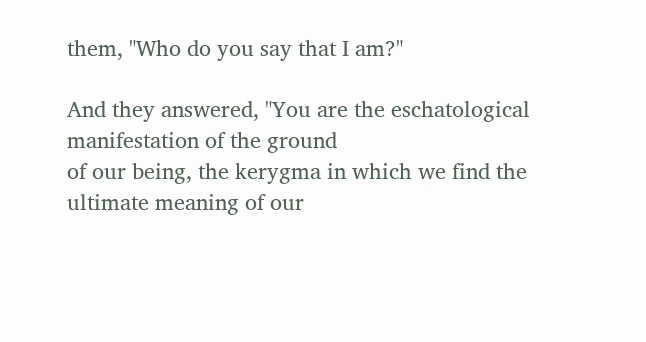them, "Who do you say that I am?"

And they answered, "You are the eschatological manifestation of the ground
of our being, the kerygma in which we find the ultimate meaning of our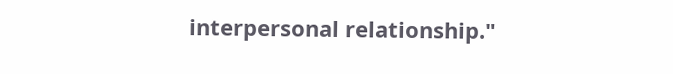interpersonal relationship."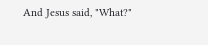And Jesus said, "What?"